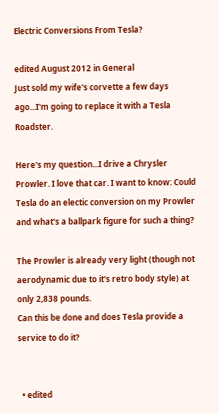Electric Conversions From Tesla?

edited August 2012 in General
Just sold my wife's corvette a few days ago...I'm going to replace it with a Tesla Roadster.

Here's my question...I drive a Chrysler Prowler. I love that car. I want to know: Could Tesla do an electic conversion on my Prowler and what's a ballpark figure for such a thing?

The Prowler is already very light (though not aerodynamic due to it's retro body style) at only 2,838 pounds.
Can this be done and does Tesla provide a service to do it?


  • edited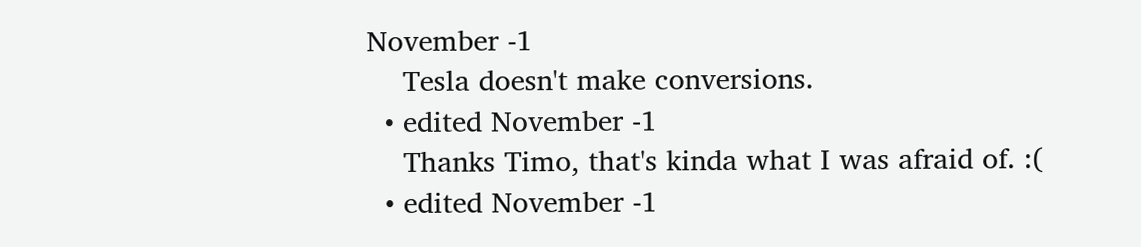November -1
    Tesla doesn't make conversions.
  • edited November -1
    Thanks Timo, that's kinda what I was afraid of. :(
  • edited November -1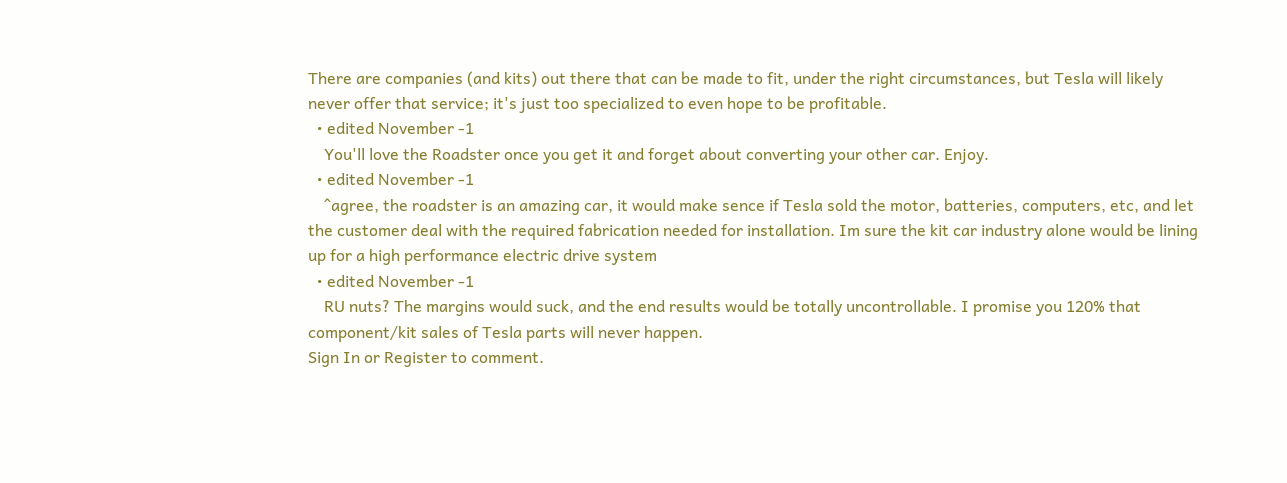There are companies (and kits) out there that can be made to fit, under the right circumstances, but Tesla will likely never offer that service; it's just too specialized to even hope to be profitable.
  • edited November -1
    You'll love the Roadster once you get it and forget about converting your other car. Enjoy.
  • edited November -1
    ^agree, the roadster is an amazing car, it would make sence if Tesla sold the motor, batteries, computers, etc, and let the customer deal with the required fabrication needed for installation. Im sure the kit car industry alone would be lining up for a high performance electric drive system
  • edited November -1
    RU nuts? The margins would suck, and the end results would be totally uncontrollable. I promise you 120% that component/kit sales of Tesla parts will never happen.
Sign In or Register to comment.